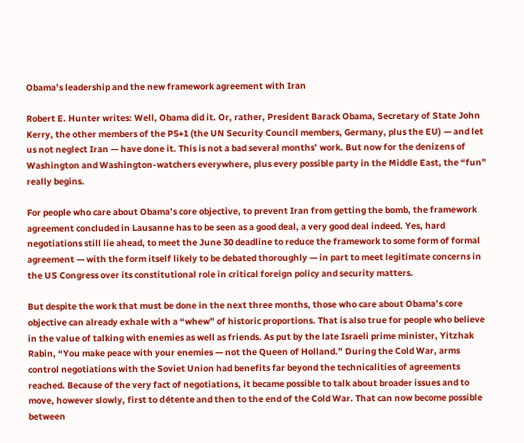Obama’s leadership and the new framework agreement with Iran

Robert E. Hunter writes: Well, Obama did it. Or, rather, President Barack Obama, Secretary of State John Kerry, the other members of the P5+1 (the UN Security Council members, Germany, plus the EU) — and let us not neglect Iran — have done it. This is not a bad several months’ work. But now for the denizens of Washington and Washington-watchers everywhere, plus every possible party in the Middle East, the “fun” really begins.

For people who care about Obama’s core objective, to prevent Iran from getting the bomb, the framework agreement concluded in Lausanne has to be seen as a good deal, a very good deal indeed. Yes, hard negotiations still lie ahead, to meet the June 30 deadline to reduce the framework to some form of formal agreement — with the form itself likely to be debated thoroughly — in part to meet legitimate concerns in the US Congress over its constitutional role in critical foreign policy and security matters.

But despite the work that must be done in the next three months, those who care about Obama’s core objective can already exhale with a “whew” of historic proportions. That is also true for people who believe in the value of talking with enemies as well as friends. As put by the late Israeli prime minister, Yitzhak Rabin, “You make peace with your enemies — not the Queen of Holland.” During the Cold War, arms control negotiations with the Soviet Union had benefits far beyond the technicalities of agreements reached. Because of the very fact of negotiations, it became possible to talk about broader issues and to move, however slowly, first to détente and then to the end of the Cold War. That can now become possible between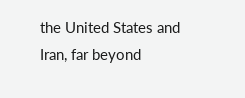the United States and Iran, far beyond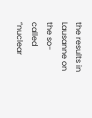the results in Lausanne on the so-called “nuclear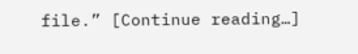file.” [Continue reading…]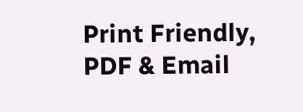Print Friendly, PDF & Email